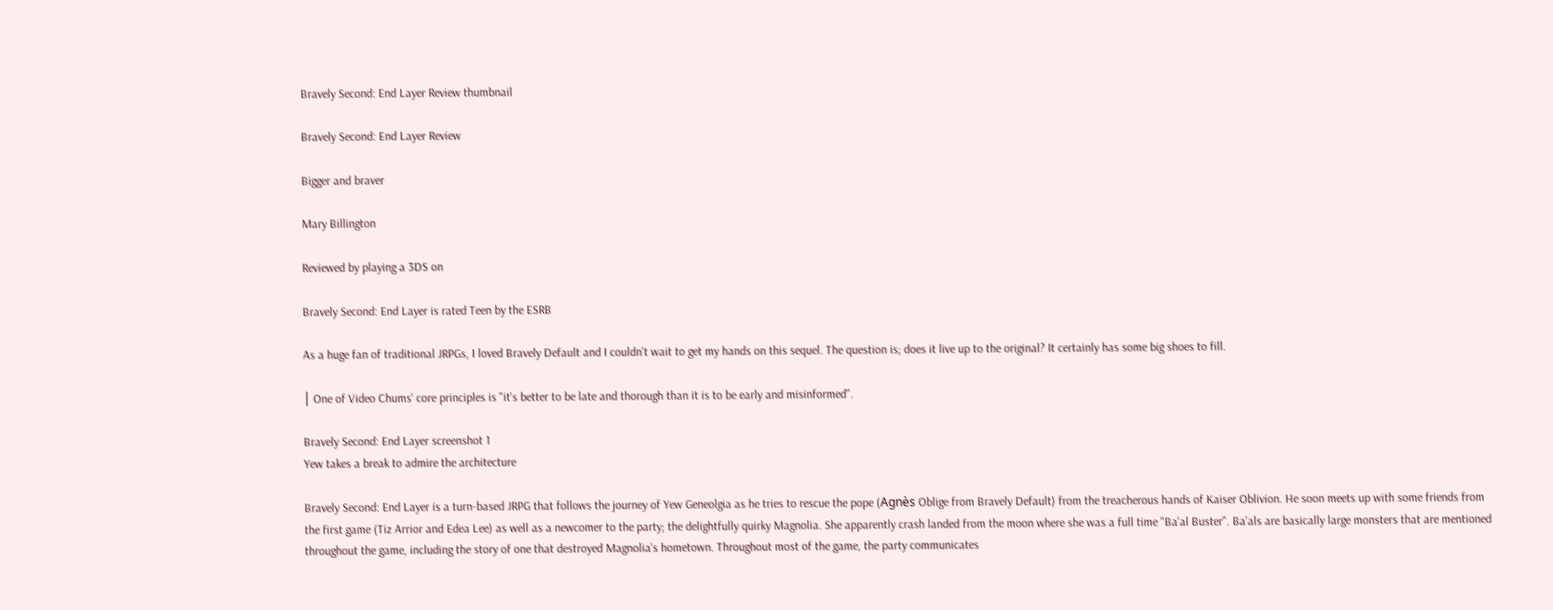Bravely Second: End Layer Review thumbnail

Bravely Second: End Layer Review

Bigger and braver

Mary Billington

Reviewed by playing a 3DS on

Bravely Second: End Layer is rated Teen by the ESRB

As a huge fan of traditional JRPGs, I loved Bravely Default and I couldn't wait to get my hands on this sequel. The question is; does it live up to the original? It certainly has some big shoes to fill.

│ One of Video Chums' core principles is "it's better to be late and thorough than it is to be early and misinformed".

Bravely Second: End Layer screenshot 1
Yew takes a break to admire the architecture

Bravely Second: End Layer is a turn-based JRPG that follows the journey of Yew Geneolgia as he tries to rescue the pope (Agnès Oblige from Bravely Default) from the treacherous hands of Kaiser Oblivion. He soon meets up with some friends from the first game (Tiz Arrior and Edea Lee) as well as a newcomer to the party; the delightfully quirky Magnolia. She apparently crash landed from the moon where she was a full time "Ba'al Buster". Ba'als are basically large monsters that are mentioned throughout the game, including the story of one that destroyed Magnolia's hometown. Throughout most of the game, the party communicates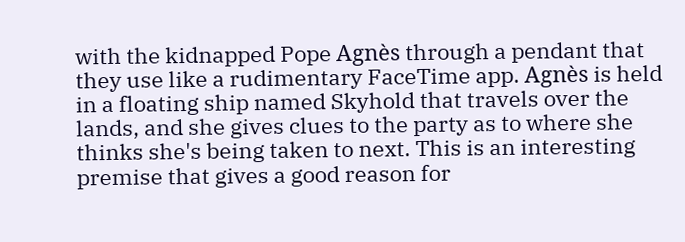with the kidnapped Pope Agnès through a pendant that they use like a rudimentary FaceTime app. Agnès is held in a floating ship named Skyhold that travels over the lands, and she gives clues to the party as to where she thinks she's being taken to next. This is an interesting premise that gives a good reason for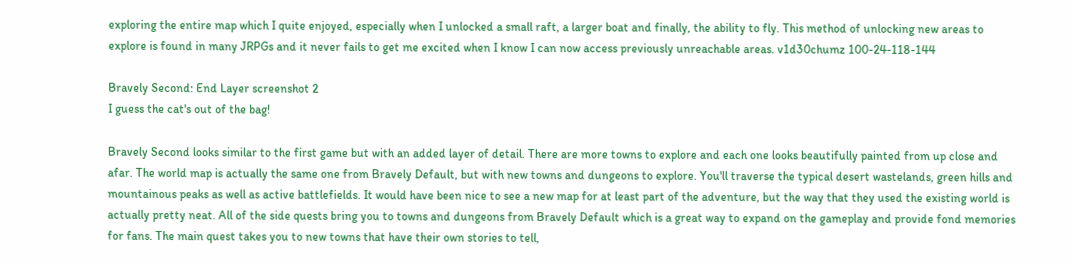exploring the entire map which I quite enjoyed, especially when I unlocked a small raft, a larger boat and finally, the ability to fly. This method of unlocking new areas to explore is found in many JRPGs and it never fails to get me excited when I know I can now access previously unreachable areas. v1d30chumz 100-24-118-144

Bravely Second: End Layer screenshot 2
I guess the cat's out of the bag!

Bravely Second looks similar to the first game but with an added layer of detail. There are more towns to explore and each one looks beautifully painted from up close and afar. The world map is actually the same one from Bravely Default, but with new towns and dungeons to explore. You'll traverse the typical desert wastelands, green hills and mountainous peaks as well as active battlefields. It would have been nice to see a new map for at least part of the adventure, but the way that they used the existing world is actually pretty neat. All of the side quests bring you to towns and dungeons from Bravely Default which is a great way to expand on the gameplay and provide fond memories for fans. The main quest takes you to new towns that have their own stories to tell,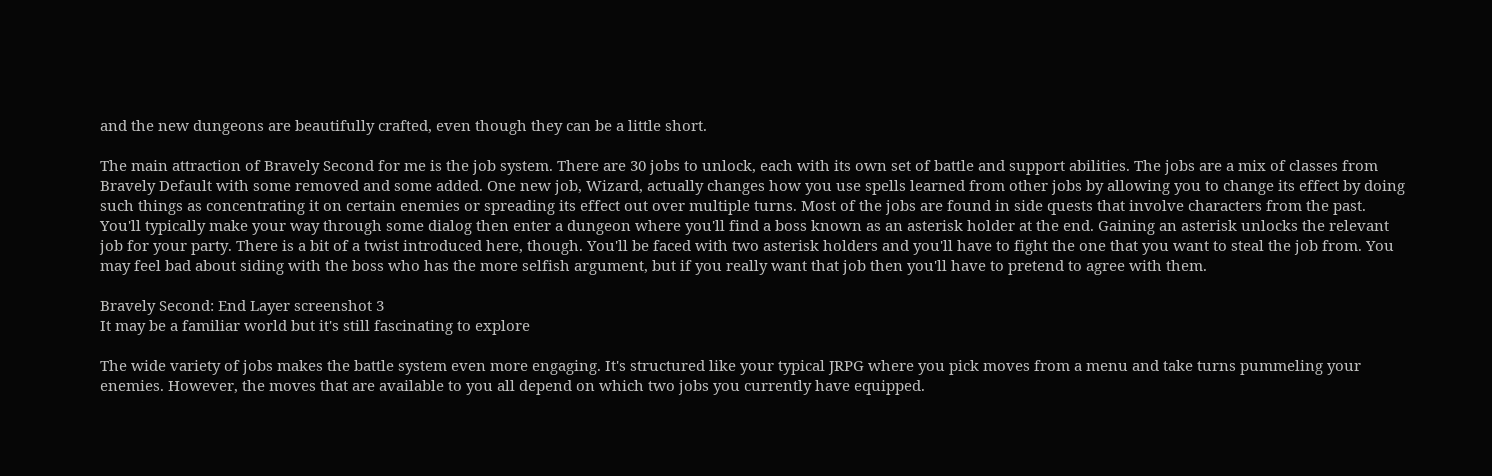and the new dungeons are beautifully crafted, even though they can be a little short.

The main attraction of Bravely Second for me is the job system. There are 30 jobs to unlock, each with its own set of battle and support abilities. The jobs are a mix of classes from Bravely Default with some removed and some added. One new job, Wizard, actually changes how you use spells learned from other jobs by allowing you to change its effect by doing such things as concentrating it on certain enemies or spreading its effect out over multiple turns. Most of the jobs are found in side quests that involve characters from the past. You'll typically make your way through some dialog then enter a dungeon where you'll find a boss known as an asterisk holder at the end. Gaining an asterisk unlocks the relevant job for your party. There is a bit of a twist introduced here, though. You'll be faced with two asterisk holders and you'll have to fight the one that you want to steal the job from. You may feel bad about siding with the boss who has the more selfish argument, but if you really want that job then you'll have to pretend to agree with them.

Bravely Second: End Layer screenshot 3
It may be a familiar world but it's still fascinating to explore

The wide variety of jobs makes the battle system even more engaging. It's structured like your typical JRPG where you pick moves from a menu and take turns pummeling your enemies. However, the moves that are available to you all depend on which two jobs you currently have equipped.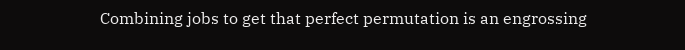Combining jobs to get that perfect permutation is an engrossing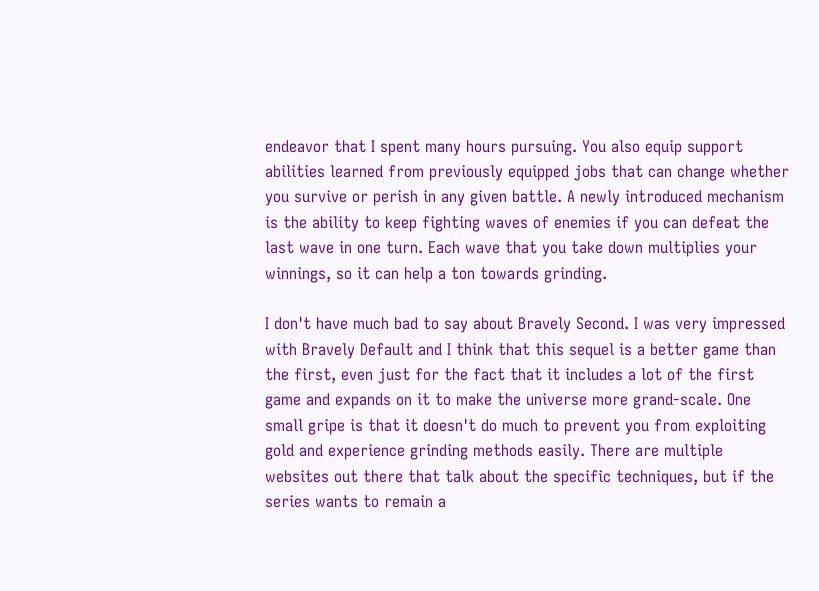endeavor that I spent many hours pursuing. You also equip support abilities learned from previously equipped jobs that can change whether you survive or perish in any given battle. A newly introduced mechanism is the ability to keep fighting waves of enemies if you can defeat the last wave in one turn. Each wave that you take down multiplies your winnings, so it can help a ton towards grinding.

I don't have much bad to say about Bravely Second. I was very impressed with Bravely Default and I think that this sequel is a better game than the first, even just for the fact that it includes a lot of the first game and expands on it to make the universe more grand-scale. One small gripe is that it doesn't do much to prevent you from exploiting gold and experience grinding methods easily. There are multiple websites out there that talk about the specific techniques, but if the series wants to remain a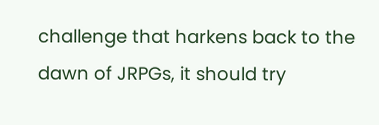challenge that harkens back to the dawn of JRPGs, it should try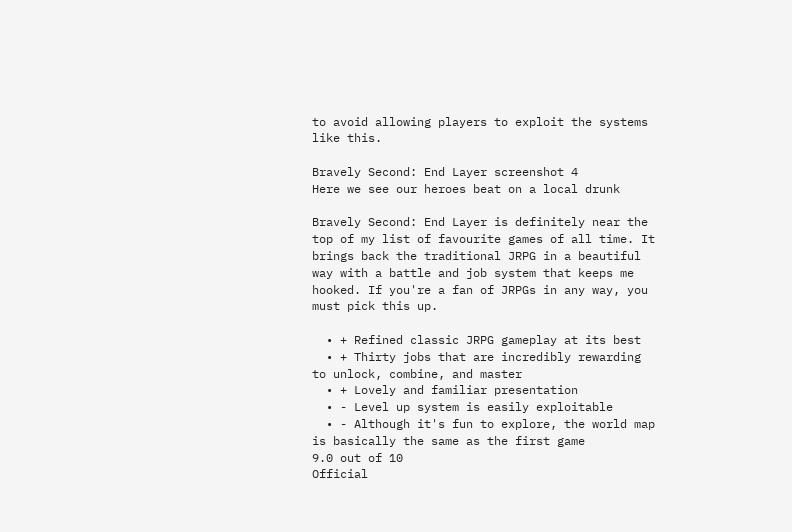to avoid allowing players to exploit the systems like this.

Bravely Second: End Layer screenshot 4
Here we see our heroes beat on a local drunk

Bravely Second: End Layer is definitely near the top of my list of favourite games of all time. It brings back the traditional JRPG in a beautiful way with a battle and job system that keeps me hooked. If you're a fan of JRPGs in any way, you must pick this up.

  • + Refined classic JRPG gameplay at its best
  • + Thirty jobs that are incredibly rewarding to unlock, combine, and master
  • + Lovely and familiar presentation
  • - Level up system is easily exploitable
  • - Although it's fun to explore, the world map is basically the same as the first game
9.0 out of 10
Official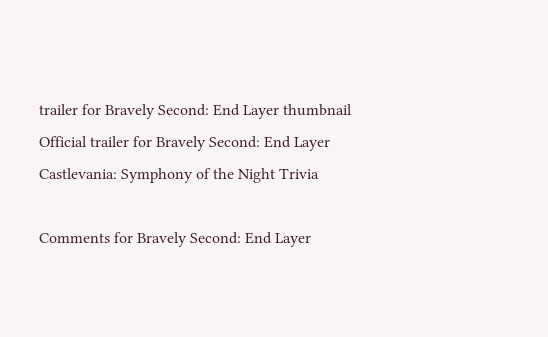trailer for Bravely Second: End Layer thumbnail
Official trailer for Bravely Second: End Layer
Castlevania: Symphony of the Night Trivia

Comments for Bravely Second: End Layer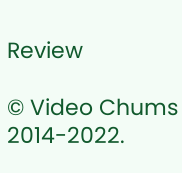Review

© Video Chums 2014-2022.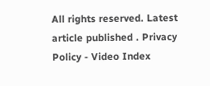All rights reserved. Latest article published . Privacy Policy - Video Index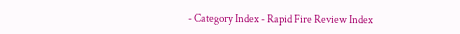- Category Index - Rapid Fire Review Index